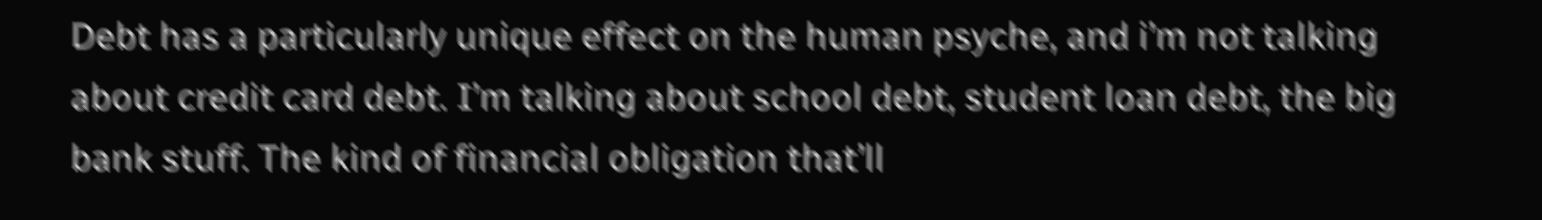Debt has a particularly unique effect on the human psyche, and i’m not talking about credit card debt. I’m talking about school debt, student loan debt, the big bank stuff. The kind of financial obligation that’ll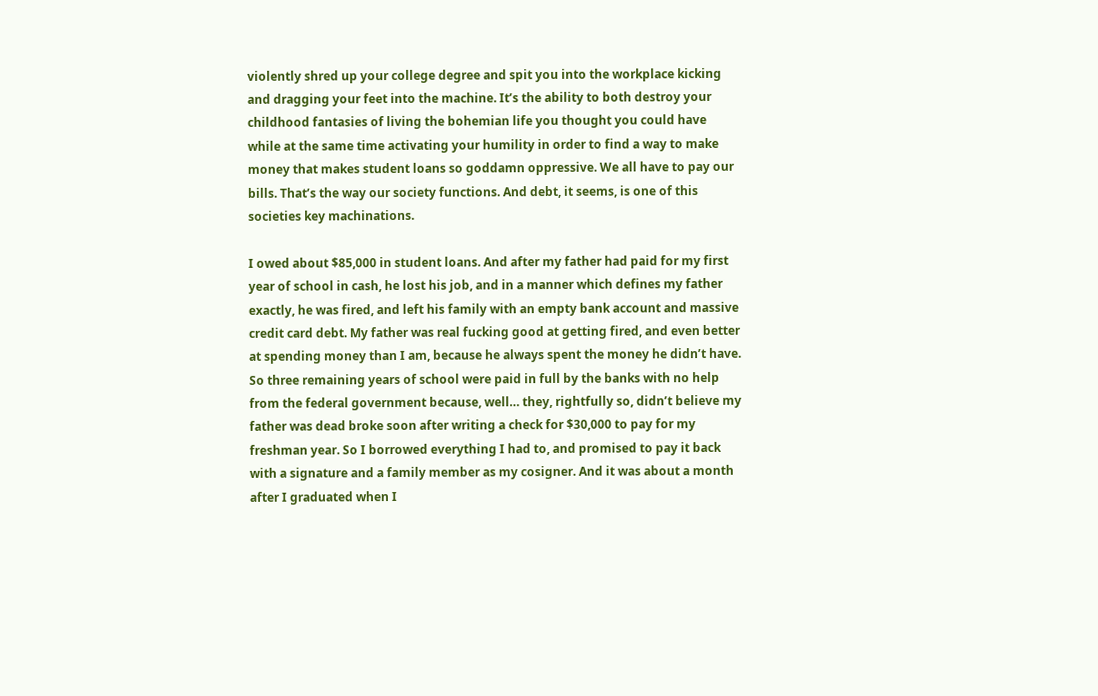violently shred up your college degree and spit you into the workplace kicking and dragging your feet into the machine. It’s the ability to both destroy your childhood fantasies of living the bohemian life you thought you could have while at the same time activating your humility in order to find a way to make money that makes student loans so goddamn oppressive. We all have to pay our bills. That’s the way our society functions. And debt, it seems, is one of this societies key machinations.

I owed about $85,000 in student loans. And after my father had paid for my first year of school in cash, he lost his job, and in a manner which defines my father exactly, he was fired, and left his family with an empty bank account and massive credit card debt. My father was real fucking good at getting fired, and even better at spending money than I am, because he always spent the money he didn’t have. So three remaining years of school were paid in full by the banks with no help from the federal government because, well… they, rightfully so, didn’t believe my father was dead broke soon after writing a check for $30,000 to pay for my freshman year. So I borrowed everything I had to, and promised to pay it back with a signature and a family member as my cosigner. And it was about a month after I graduated when I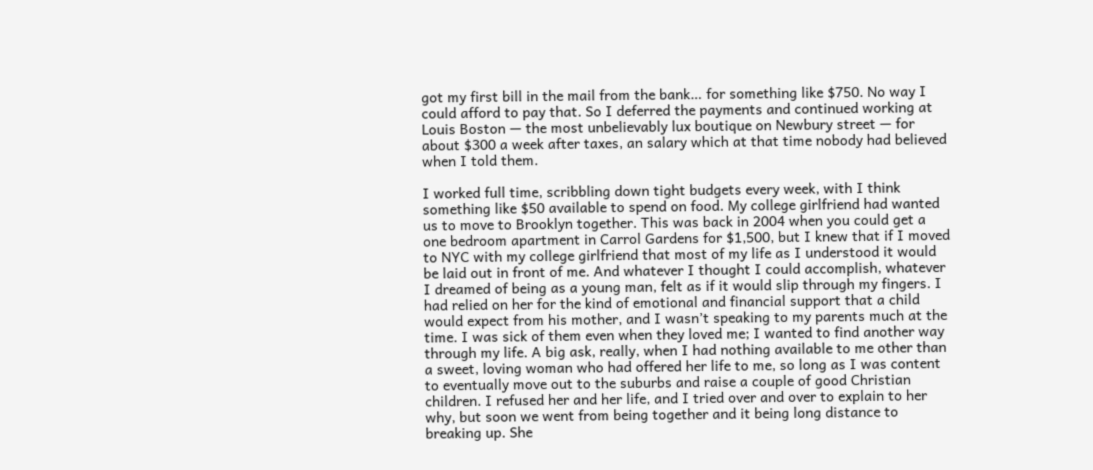got my first bill in the mail from the bank… for something like $750. No way I could afford to pay that. So I deferred the payments and continued working at Louis Boston — the most unbelievably lux boutique on Newbury street — for about $300 a week after taxes, an salary which at that time nobody had believed when I told them.

I worked full time, scribbling down tight budgets every week, with I think something like $50 available to spend on food. My college girlfriend had wanted us to move to Brooklyn together. This was back in 2004 when you could get a one bedroom apartment in Carrol Gardens for $1,500, but I knew that if I moved to NYC with my college girlfriend that most of my life as I understood it would be laid out in front of me. And whatever I thought I could accomplish, whatever I dreamed of being as a young man, felt as if it would slip through my fingers. I had relied on her for the kind of emotional and financial support that a child would expect from his mother, and I wasn’t speaking to my parents much at the time. I was sick of them even when they loved me; I wanted to find another way through my life. A big ask, really, when I had nothing available to me other than a sweet, loving woman who had offered her life to me, so long as I was content to eventually move out to the suburbs and raise a couple of good Christian children. I refused her and her life, and I tried over and over to explain to her why, but soon we went from being together and it being long distance to breaking up. She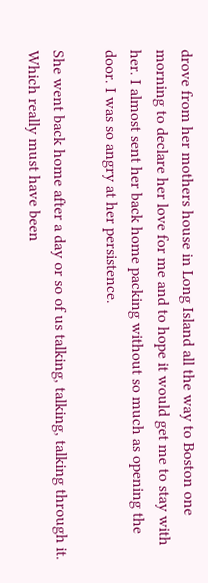drove from her mothers house in Long Island all the way to Boston one morning to declare her love for me and to hope it would get me to stay with her. I almost sent her back home packing without so much as opening the door. I was so angry at her persistence.

She went back home after a day or so of us talking, talking, talking through it. Which really must have been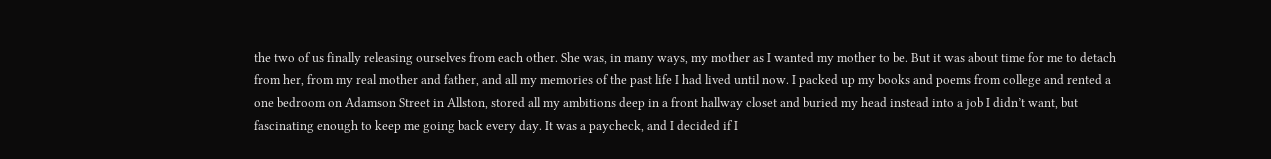the two of us finally releasing ourselves from each other. She was, in many ways, my mother as I wanted my mother to be. But it was about time for me to detach from her, from my real mother and father, and all my memories of the past life I had lived until now. I packed up my books and poems from college and rented a one bedroom on Adamson Street in Allston, stored all my ambitions deep in a front hallway closet and buried my head instead into a job I didn’t want, but fascinating enough to keep me going back every day. It was a paycheck, and I decided if I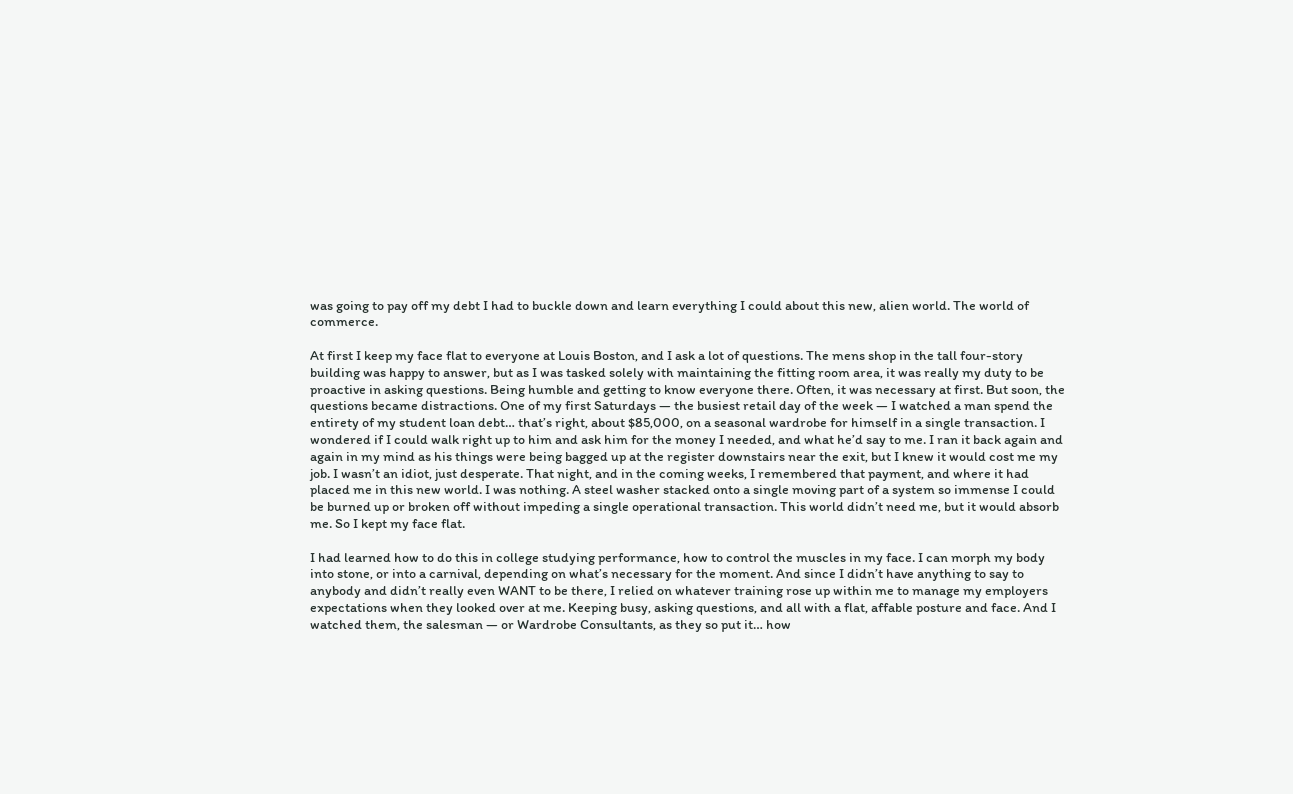was going to pay off my debt I had to buckle down and learn everything I could about this new, alien world. The world of commerce.

At first I keep my face flat to everyone at Louis Boston, and I ask a lot of questions. The mens shop in the tall four-story building was happy to answer, but as I was tasked solely with maintaining the fitting room area, it was really my duty to be proactive in asking questions. Being humble and getting to know everyone there. Often, it was necessary at first. But soon, the questions became distractions. One of my first Saturdays — the busiest retail day of the week — I watched a man spend the entirety of my student loan debt… that’s right, about $85,000, on a seasonal wardrobe for himself in a single transaction. I wondered if I could walk right up to him and ask him for the money I needed, and what he’d say to me. I ran it back again and again in my mind as his things were being bagged up at the register downstairs near the exit, but I knew it would cost me my job. I wasn’t an idiot, just desperate. That night, and in the coming weeks, I remembered that payment, and where it had placed me in this new world. I was nothing. A steel washer stacked onto a single moving part of a system so immense I could be burned up or broken off without impeding a single operational transaction. This world didn’t need me, but it would absorb me. So I kept my face flat.

I had learned how to do this in college studying performance, how to control the muscles in my face. I can morph my body into stone, or into a carnival, depending on what’s necessary for the moment. And since I didn’t have anything to say to anybody and didn’t really even WANT to be there, I relied on whatever training rose up within me to manage my employers expectations when they looked over at me. Keeping busy, asking questions, and all with a flat, affable posture and face. And I watched them, the salesman — or Wardrobe Consultants, as they so put it… how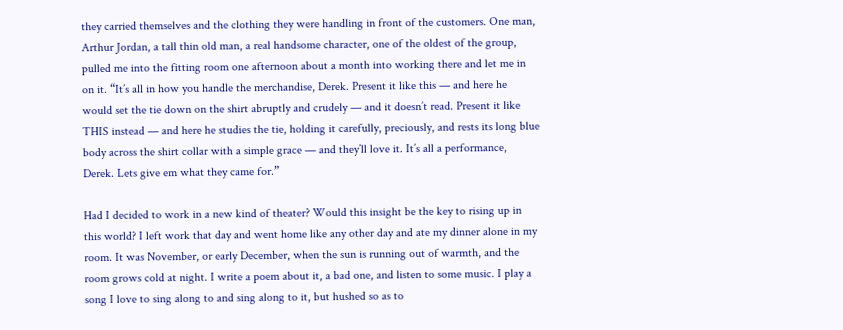they carried themselves and the clothing they were handling in front of the customers. One man, Arthur Jordan, a tall thin old man, a real handsome character, one of the oldest of the group, pulled me into the fitting room one afternoon about a month into working there and let me in on it. “It’s all in how you handle the merchandise, Derek. Present it like this — and here he would set the tie down on the shirt abruptly and crudely — and it doesn’t read. Present it like THIS instead — and here he studies the tie, holding it carefully, preciously, and rests its long blue body across the shirt collar with a simple grace — and they’ll love it. It’s all a performance, Derek. Lets give em what they came for.”

Had I decided to work in a new kind of theater? Would this insight be the key to rising up in this world? I left work that day and went home like any other day and ate my dinner alone in my room. It was November, or early December, when the sun is running out of warmth, and the room grows cold at night. I write a poem about it, a bad one, and listen to some music. I play a song I love to sing along to and sing along to it, but hushed so as to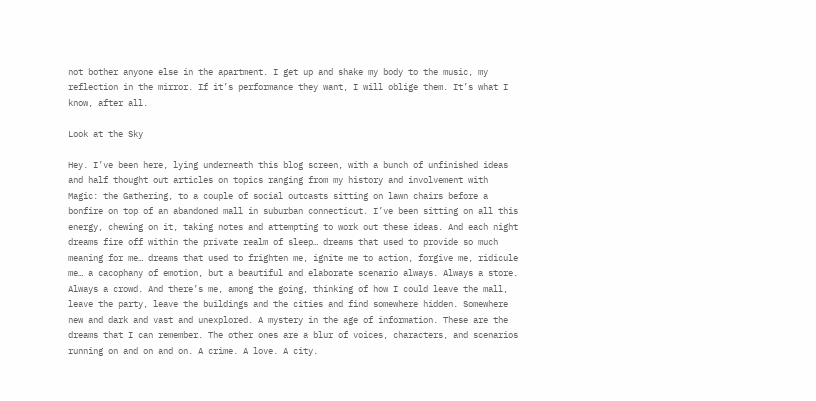not bother anyone else in the apartment. I get up and shake my body to the music, my reflection in the mirror. If it’s performance they want, I will oblige them. It’s what I know, after all.

Look at the Sky

Hey. I’ve been here, lying underneath this blog screen, with a bunch of unfinished ideas and half thought out articles on topics ranging from my history and involvement with Magic: the Gathering, to a couple of social outcasts sitting on lawn chairs before a bonfire on top of an abandoned mall in suburban connecticut. I’ve been sitting on all this energy, chewing on it, taking notes and attempting to work out these ideas. And each night dreams fire off within the private realm of sleep… dreams that used to provide so much meaning for me… dreams that used to frighten me, ignite me to action, forgive me, ridicule me… a cacophany of emotion, but a beautiful and elaborate scenario always. Always a store. Always a crowd. And there’s me, among the going, thinking of how I could leave the mall, leave the party, leave the buildings and the cities and find somewhere hidden. Somewhere new and dark and vast and unexplored. A mystery in the age of information. These are the dreams that I can remember. The other ones are a blur of voices, characters, and scenarios running on and on and on. A crime. A love. A city.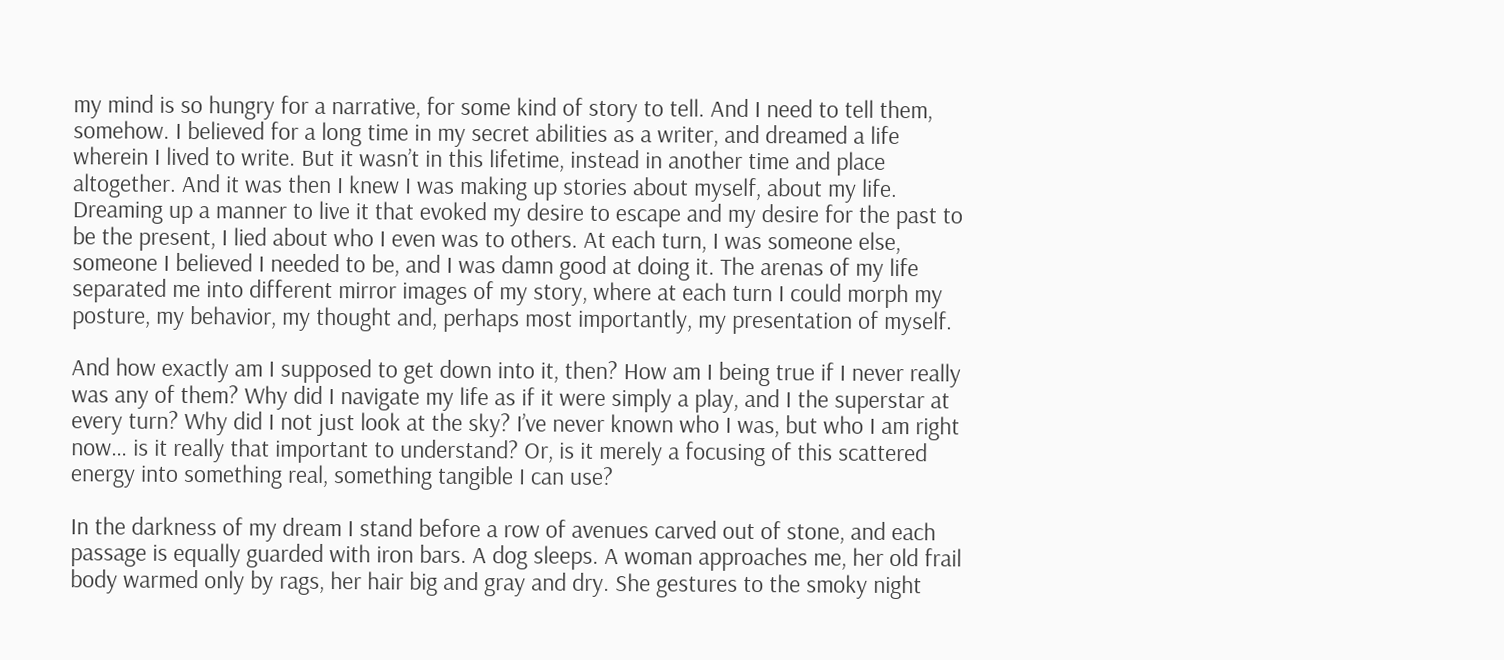my mind is so hungry for a narrative, for some kind of story to tell. And I need to tell them, somehow. I believed for a long time in my secret abilities as a writer, and dreamed a life wherein I lived to write. But it wasn’t in this lifetime, instead in another time and place altogether. And it was then I knew I was making up stories about myself, about my life. Dreaming up a manner to live it that evoked my desire to escape and my desire for the past to be the present, I lied about who I even was to others. At each turn, I was someone else, someone I believed I needed to be, and I was damn good at doing it. The arenas of my life separated me into different mirror images of my story, where at each turn I could morph my posture, my behavior, my thought and, perhaps most importantly, my presentation of myself.

And how exactly am I supposed to get down into it, then? How am I being true if I never really was any of them? Why did I navigate my life as if it were simply a play, and I the superstar at every turn? Why did I not just look at the sky? I’ve never known who I was, but who I am right now… is it really that important to understand? Or, is it merely a focusing of this scattered energy into something real, something tangible I can use?

In the darkness of my dream I stand before a row of avenues carved out of stone, and each passage is equally guarded with iron bars. A dog sleeps. A woman approaches me, her old frail body warmed only by rags, her hair big and gray and dry. She gestures to the smoky night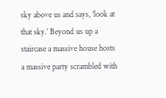sky above us and says, ‘look at that sky.’ Beyond us up a staircase a massive house hosts a massive party scrambled with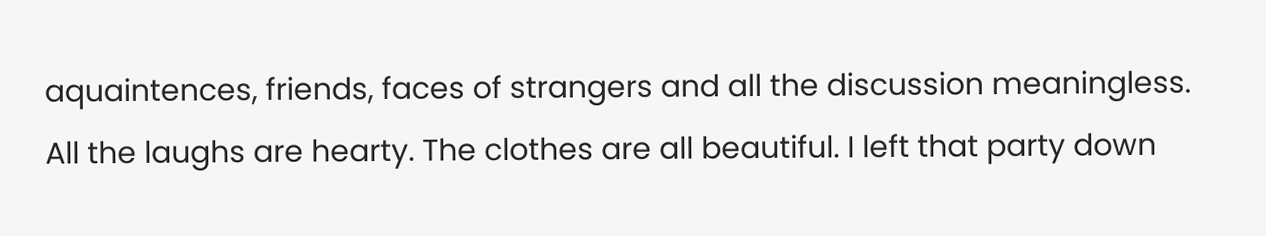aquaintences, friends, faces of strangers and all the discussion meaningless. All the laughs are hearty. The clothes are all beautiful. I left that party down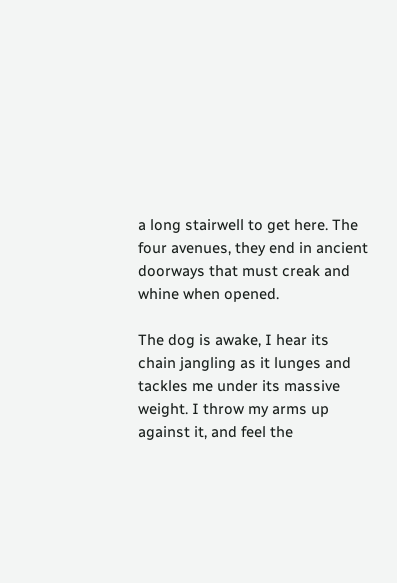a long stairwell to get here. The four avenues, they end in ancient doorways that must creak and whine when opened.

The dog is awake, I hear its chain jangling as it lunges and tackles me under its massive weight. I throw my arms up against it, and feel the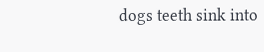dogs teeth sink into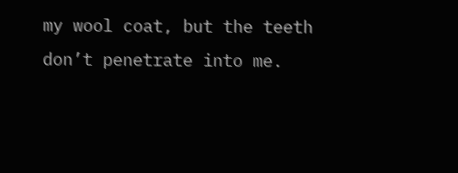my wool coat, but the teeth don’t penetrate into me.